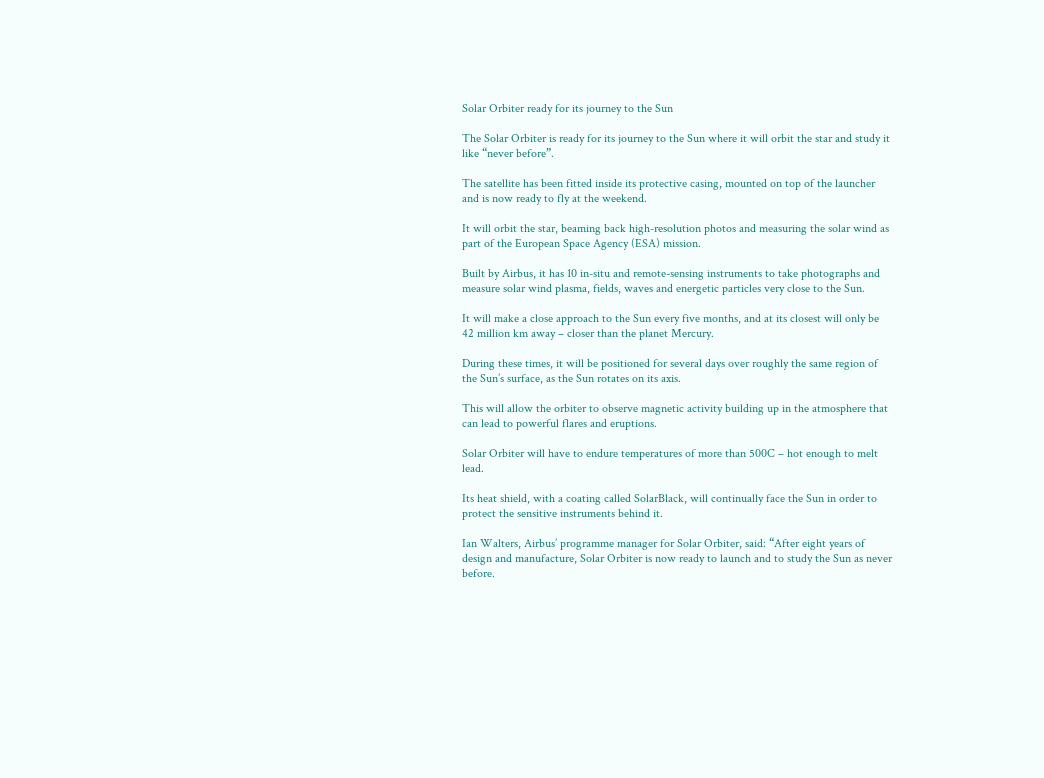Solar Orbiter ready for its journey to the Sun

The Solar Orbiter is ready for its journey to the Sun where it will orbit the star and study it like “never before”.

The satellite has been fitted inside its protective casing, mounted on top of the launcher and is now ready to fly at the weekend.

It will orbit the star, beaming back high-resolution photos and measuring the solar wind as part of the European Space Agency (ESA) mission.

Built by Airbus, it has 10 in-situ and remote-sensing instruments to take photographs and measure solar wind plasma, fields, waves and energetic particles very close to the Sun.

It will make a close approach to the Sun every five months, and at its closest will only be 42 million km away – closer than the planet Mercury.

During these times, it will be positioned for several days over roughly the same region of the Sun’s surface, as the Sun rotates on its axis.

This will allow the orbiter to observe magnetic activity building up in the atmosphere that can lead to powerful flares and eruptions.

Solar Orbiter will have to endure temperatures of more than 500C – hot enough to melt lead.

Its heat shield, with a coating called SolarBlack, will continually face the Sun in order to protect the sensitive instruments behind it.

Ian Walters, Airbus’ programme manager for Solar Orbiter, said: “After eight years of design and manufacture, Solar Orbiter is now ready to launch and to study the Sun as never before.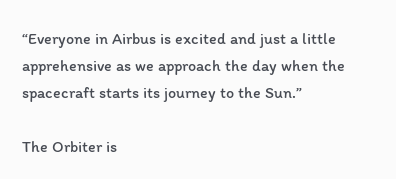“Everyone in Airbus is excited and just a little apprehensive as we approach the day when the spacecraft starts its journey to the Sun.”

The Orbiter is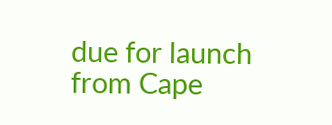due for launch from Cape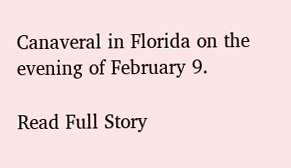Canaveral in Florida on the evening of February 9.

Read Full Story